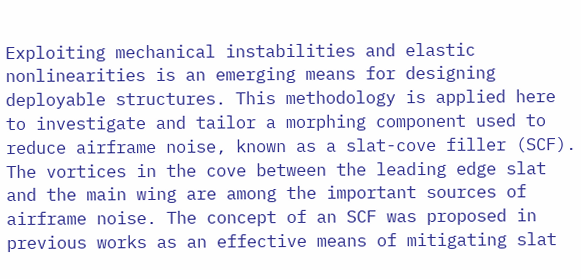Exploiting mechanical instabilities and elastic nonlinearities is an emerging means for designing deployable structures. This methodology is applied here to investigate and tailor a morphing component used to reduce airframe noise, known as a slat-cove filler (SCF). The vortices in the cove between the leading edge slat and the main wing are among the important sources of airframe noise. The concept of an SCF was proposed in previous works as an effective means of mitigating slat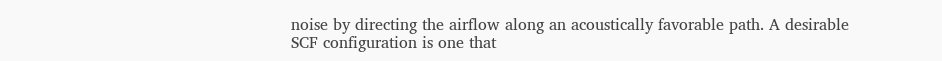noise by directing the airflow along an acoustically favorable path. A desirable SCF configuration is one that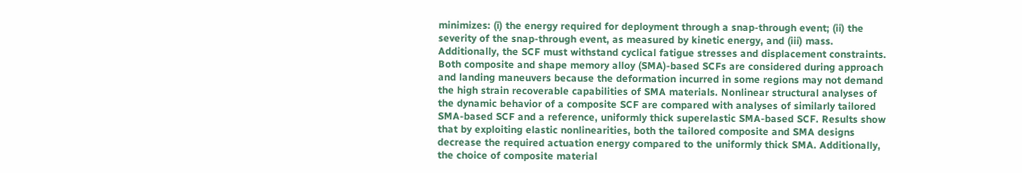minimizes: (i) the energy required for deployment through a snap-through event; (ii) the severity of the snap-through event, as measured by kinetic energy, and (iii) mass. Additionally, the SCF must withstand cyclical fatigue stresses and displacement constraints. Both composite and shape memory alloy (SMA)-based SCFs are considered during approach and landing maneuvers because the deformation incurred in some regions may not demand the high strain recoverable capabilities of SMA materials. Nonlinear structural analyses of the dynamic behavior of a composite SCF are compared with analyses of similarly tailored SMA-based SCF and a reference, uniformly thick superelastic SMA-based SCF. Results show that by exploiting elastic nonlinearities, both the tailored composite and SMA designs decrease the required actuation energy compared to the uniformly thick SMA. Additionally, the choice of composite material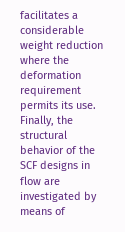facilitates a considerable weight reduction where the deformation requirement permits its use. Finally, the structural behavior of the SCF designs in flow are investigated by means of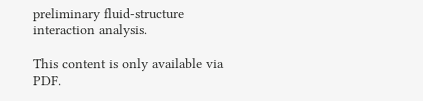preliminary fluid-structure interaction analysis.

This content is only available via PDF.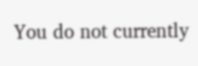You do not currently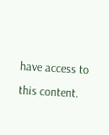have access to this content.